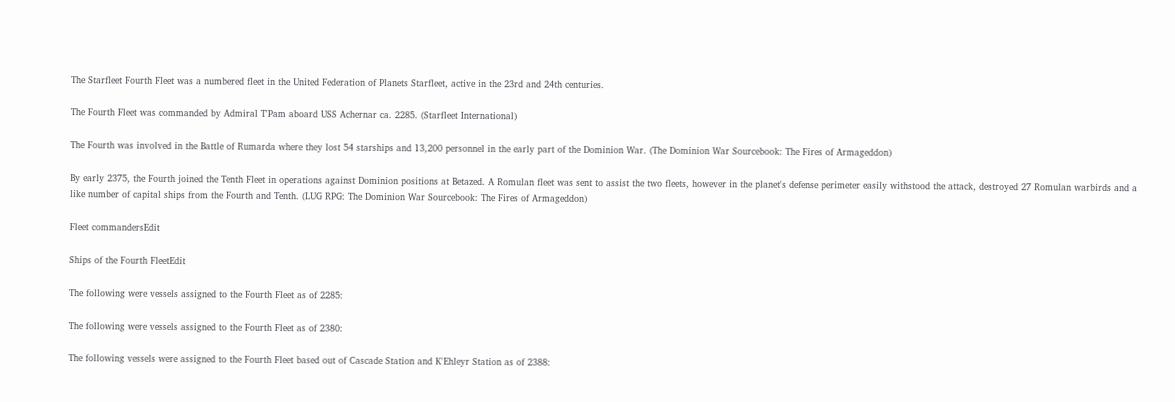The Starfleet Fourth Fleet was a numbered fleet in the United Federation of Planets Starfleet, active in the 23rd and 24th centuries.

The Fourth Fleet was commanded by Admiral T'Pam aboard USS Achernar ca. 2285. (Starfleet International)

The Fourth was involved in the Battle of Rumarda where they lost 54 starships and 13,200 personnel in the early part of the Dominion War. (The Dominion War Sourcebook: The Fires of Armageddon)

By early 2375, the Fourth joined the Tenth Fleet in operations against Dominion positions at Betazed. A Romulan fleet was sent to assist the two fleets, however in the planet's defense perimeter easily withstood the attack, destroyed 27 Romulan warbirds and a like number of capital ships from the Fourth and Tenth. (LUG RPG: The Dominion War Sourcebook: The Fires of Armageddon)

Fleet commandersEdit

Ships of the Fourth FleetEdit

The following were vessels assigned to the Fourth Fleet as of 2285:

The following were vessels assigned to the Fourth Fleet as of 2380:

The following vessels were assigned to the Fourth Fleet based out of Cascade Station and K'Ehleyr Station as of 2388: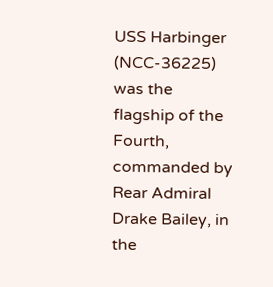USS Harbinger (NCC-36225) was the flagship of the Fourth, commanded by Rear Admiral Drake Bailey, in the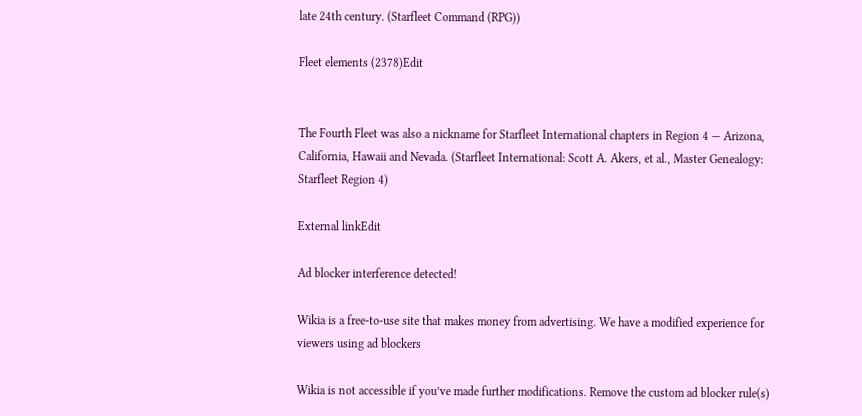late 24th century. (Starfleet Command (RPG))

Fleet elements (2378)Edit


The Fourth Fleet was also a nickname for Starfleet International chapters in Region 4 — Arizona, California, Hawaii and Nevada. (Starfleet International: Scott A. Akers, et al., Master Genealogy: Starfleet Region 4)

External linkEdit

Ad blocker interference detected!

Wikia is a free-to-use site that makes money from advertising. We have a modified experience for viewers using ad blockers

Wikia is not accessible if you’ve made further modifications. Remove the custom ad blocker rule(s)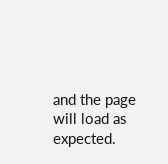and the page will load as expected.